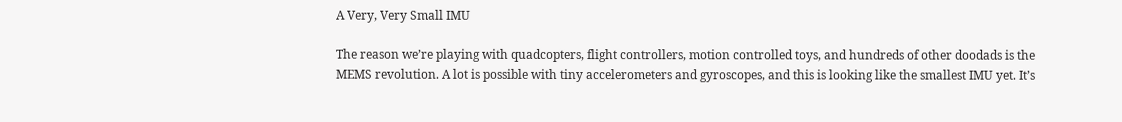A Very, Very Small IMU

The reason we’re playing with quadcopters, flight controllers, motion controlled toys, and hundreds of other doodads is the MEMS revolution. A lot is possible with tiny accelerometers and gyroscopes, and this is looking like the smallest IMU yet. It’s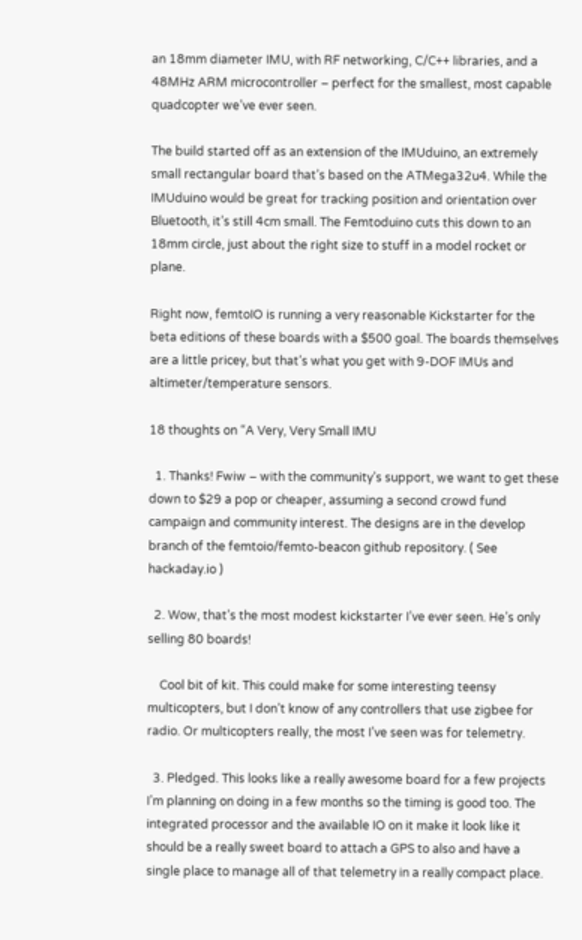an 18mm diameter IMU, with RF networking, C/C++ libraries, and a 48MHz ARM microcontroller – perfect for the smallest, most capable quadcopter we’ve ever seen.

The build started off as an extension of the IMUduino, an extremely small rectangular board that’s based on the ATMega32u4. While the IMUduino would be great for tracking position and orientation over Bluetooth, it’s still 4cm small. The Femtoduino cuts this down to an 18mm circle, just about the right size to stuff in a model rocket or plane.

Right now, femtoIO is running a very reasonable Kickstarter for the beta editions of these boards with a $500 goal. The boards themselves are a little pricey, but that’s what you get with 9-DOF IMUs and altimeter/temperature sensors.

18 thoughts on “A Very, Very Small IMU

  1. Thanks! Fwiw – with the community’s support, we want to get these down to $29 a pop or cheaper, assuming a second crowd fund campaign and community interest. The designs are in the develop branch of the femtoio/femto-beacon github repository. ( See hackaday.io )

  2. Wow, that’s the most modest kickstarter I’ve ever seen. He’s only selling 80 boards!

    Cool bit of kit. This could make for some interesting teensy multicopters, but I don’t know of any controllers that use zigbee for radio. Or multicopters really, the most I’ve seen was for telemetry.

  3. Pledged. This looks like a really awesome board for a few projects I’m planning on doing in a few months so the timing is good too. The integrated processor and the available IO on it make it look like it should be a really sweet board to attach a GPS to also and have a single place to manage all of that telemetry in a really compact place.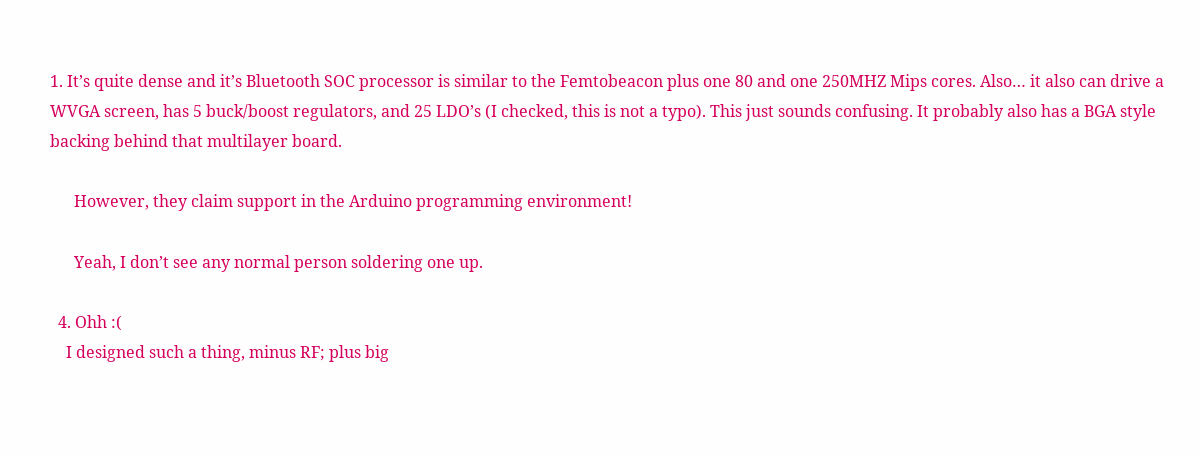1. It’s quite dense and it’s Bluetooth SOC processor is similar to the Femtobeacon plus one 80 and one 250MHZ Mips cores. Also… it also can drive a WVGA screen, has 5 buck/boost regulators, and 25 LDO’s (I checked, this is not a typo). This just sounds confusing. It probably also has a BGA style backing behind that multilayer board.

      However, they claim support in the Arduino programming environment!

      Yeah, I don’t see any normal person soldering one up.

  4. Ohh :(
    I designed such a thing, minus RF; plus big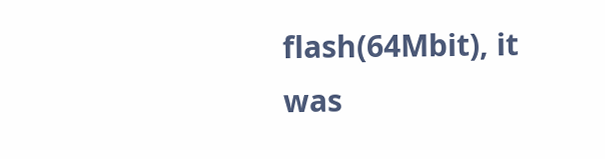flash(64Mbit), it was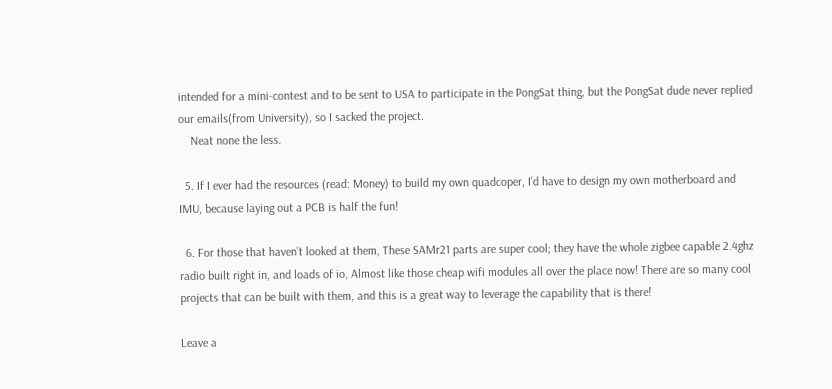intended for a mini-contest and to be sent to USA to participate in the PongSat thing, but the PongSat dude never replied our emails(from University), so I sacked the project.
    Neat none the less.

  5. If I ever had the resources (read: Money) to build my own quadcoper, I’d have to design my own motherboard and IMU, because laying out a PCB is half the fun!

  6. For those that haven’t looked at them, These SAMr21 parts are super cool; they have the whole zigbee capable 2.4ghz radio built right in, and loads of io, Almost like those cheap wifi modules all over the place now! There are so many cool projects that can be built with them, and this is a great way to leverage the capability that is there!

Leave a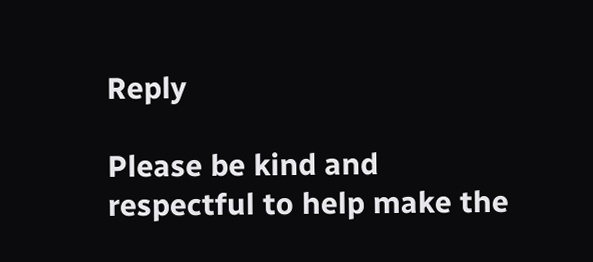Reply

Please be kind and respectful to help make the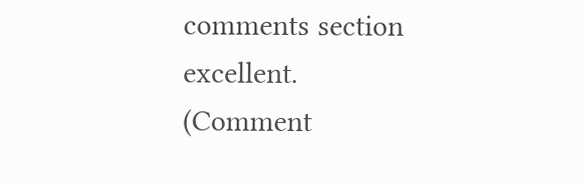comments section excellent. (Comment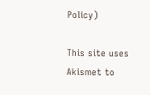Policy)

This site uses Akismet to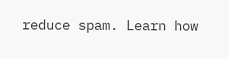reduce spam. Learn how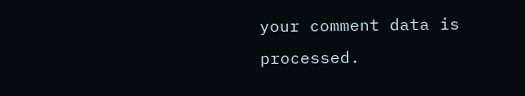your comment data is processed.